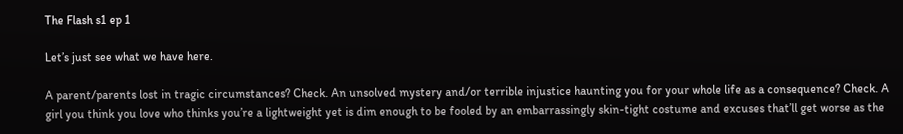The Flash s1 ep 1

Let’s just see what we have here.

A parent/parents lost in tragic circumstances? Check. An unsolved mystery and/or terrible injustice haunting you for your whole life as a consequence? Check. A girl you think you love who thinks you’re a lightweight yet is dim enough to be fooled by an embarrassingly skin-tight costume and excuses that’ll get worse as the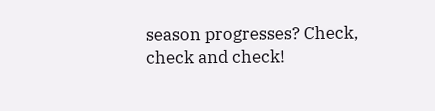season progresses? Check, check and check!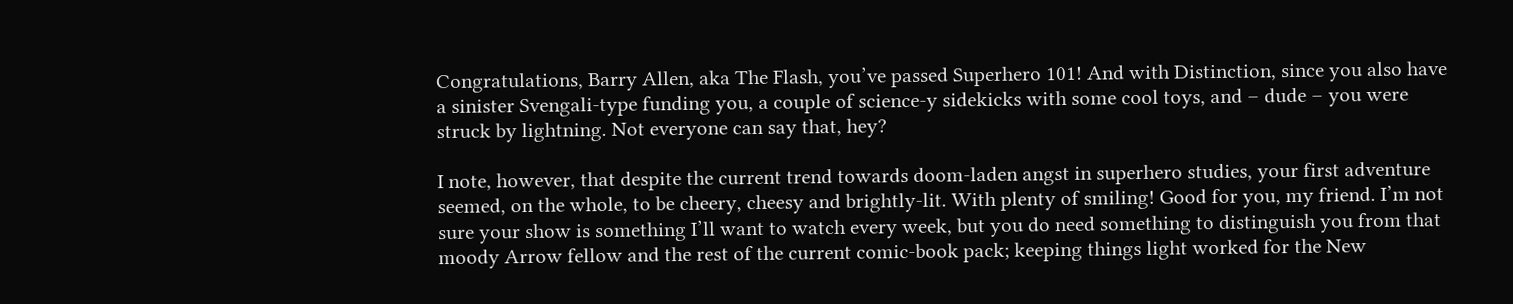Congratulations, Barry Allen, aka The Flash, you’ve passed Superhero 101! And with Distinction, since you also have a sinister Svengali-type funding you, a couple of science-y sidekicks with some cool toys, and – dude – you were struck by lightning. Not everyone can say that, hey?

I note, however, that despite the current trend towards doom-laden angst in superhero studies, your first adventure seemed, on the whole, to be cheery, cheesy and brightly-lit. With plenty of smiling! Good for you, my friend. I’m not sure your show is something I’ll want to watch every week, but you do need something to distinguish you from that moody Arrow fellow and the rest of the current comic-book pack; keeping things light worked for the New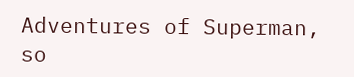Adventures of Superman, so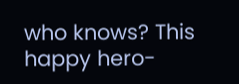who knows? This happy hero-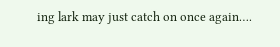ing lark may just catch on once again….